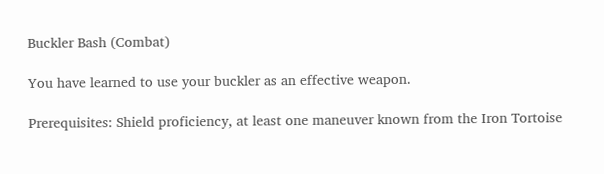Buckler Bash (Combat)

You have learned to use your buckler as an effective weapon.

Prerequisites: Shield proficiency, at least one maneuver known from the Iron Tortoise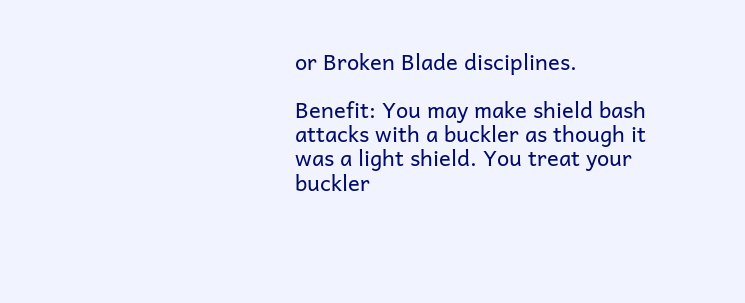or Broken Blade disciplines.

Benefit: You may make shield bash attacks with a buckler as though it was a light shield. You treat your buckler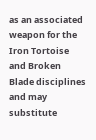as an associated weapon for the Iron Tortoise and Broken Blade disciplines and may substitute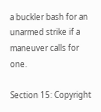a buckler bash for an unarmed strike if a maneuver calls for one.

Section 15: Copyright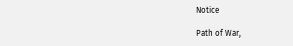Notice

Path of War,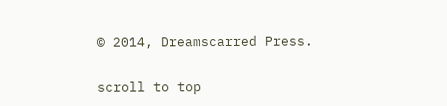© 2014, Dreamscarred Press.

scroll to top